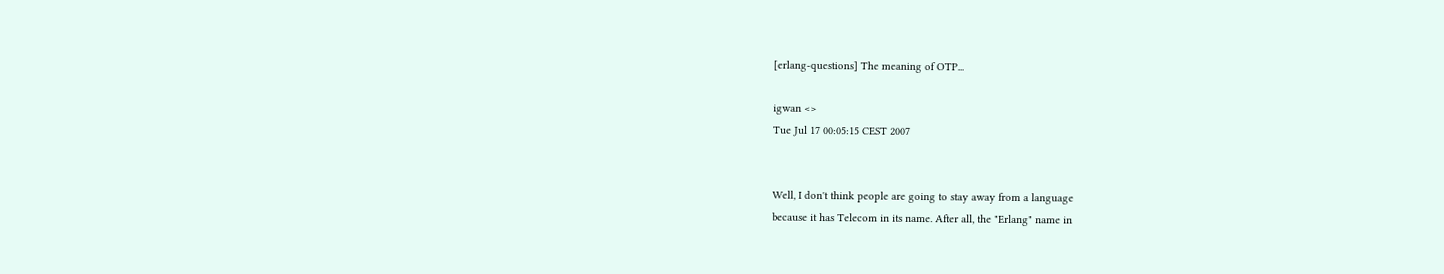[erlang-questions] The meaning of OTP...

igwan <>
Tue Jul 17 00:05:15 CEST 2007


Well, I don't think people are going to stay away from a language
because it has Telecom in its name. After all, the "Erlang" name in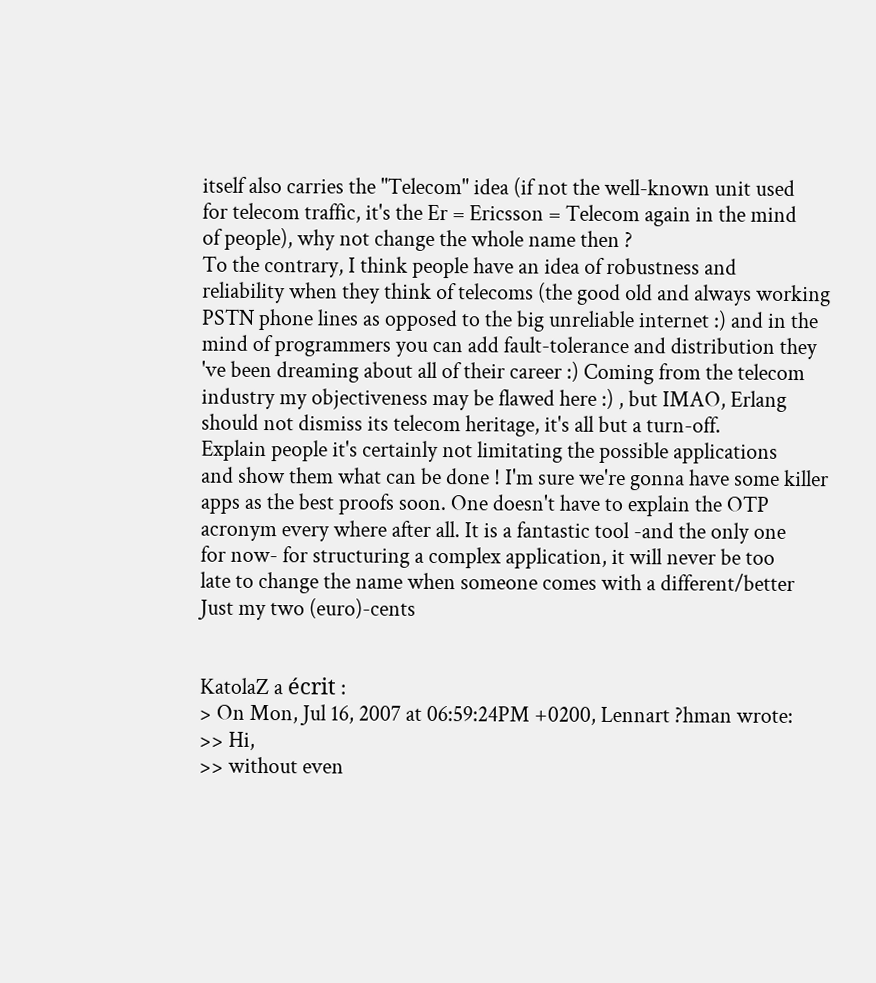itself also carries the "Telecom" idea (if not the well-known unit used
for telecom traffic, it's the Er = Ericsson = Telecom again in the mind
of people), why not change the whole name then ?
To the contrary, I think people have an idea of robustness and
reliability when they think of telecoms (the good old and always working
PSTN phone lines as opposed to the big unreliable internet :) and in the
mind of programmers you can add fault-tolerance and distribution they
've been dreaming about all of their career :) Coming from the telecom
industry my objectiveness may be flawed here :) , but IMAO, Erlang
should not dismiss its telecom heritage, it's all but a turn-off.
Explain people it's certainly not limitating the possible applications
and show them what can be done ! I'm sure we're gonna have some killer
apps as the best proofs soon. One doesn't have to explain the OTP
acronym every where after all. It is a fantastic tool -and the only one
for now- for structuring a complex application, it will never be too
late to change the name when someone comes with a different/better
Just my two (euro)-cents


KatolaZ a écrit :
> On Mon, Jul 16, 2007 at 06:59:24PM +0200, Lennart ?hman wrote:
>> Hi,
>> without even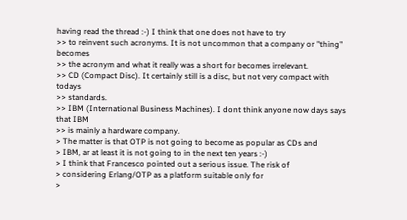having read the thread :-) I think that one does not have to try
>> to reinvent such acronyms. It is not uncommon that a company or "thing" becomes
>> the acronym and what it really was a short for becomes irrelevant.
>> CD (Compact Disc). It certainly still is a disc, but not very compact with todays
>> standards.
>> IBM (International Business Machines). I dont think anyone now days says that IBM
>> is mainly a hardware company.
> The matter is that OTP is not going to become as popular as CDs and
> IBM, ar at least it is not going to in the next ten years :-)
> I think that Francesco pointed out a serious issue. The risk of
> considering Erlang/OTP as a platform suitable only for
>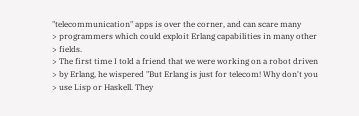"telecommunication" apps is over the corner, and can scare many
> programmers which could exploit Erlang capabilities in many other
> fields.
> The first time I told a friend that we were working on a robot driven
> by Erlang, he wispered "But Erlang is just for telecom! Why don't you
> use Lisp or Haskell. They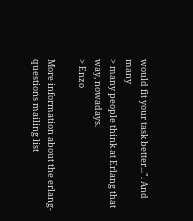would fit your task better...". And many
> many people think at Erlang that way, nowadays.
> Enzo

More information about the erlang-questions mailing list